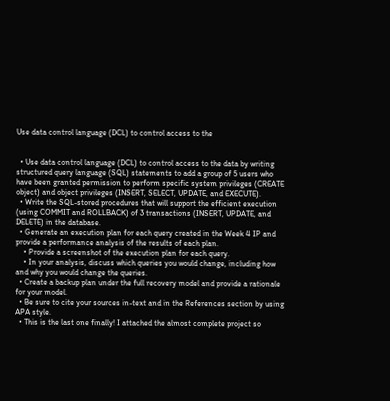Use data control language (DCL) to control access to the


  • Use data control language (DCL) to control access to the data by writing structured query language (SQL) statements to add a group of 5 users who have been granted permission to perform specific system privileges (CREATE object) and object privileges (INSERT, SELECT, UPDATE, and EXECUTE).
  • Write the SQL-stored procedures that will support the efficient execution (using COMMIT and ROLLBACK) of 3 transactions (INSERT, UPDATE, and DELETE) in the database.
  • Generate an execution plan for each query created in the Week 4 IP and provide a performance analysis of the results of each plan.
    • Provide a screenshot of the execution plan for each query.
    • In your analysis, discuss which queries you would change, including how and why you would change the queries.
  • Create a backup plan under the full recovery model and provide a rationale for your model.
  • Be sure to cite your sources in-text and in the References section by using APA style.
  • This is the last one finally! I attached the almost complete project so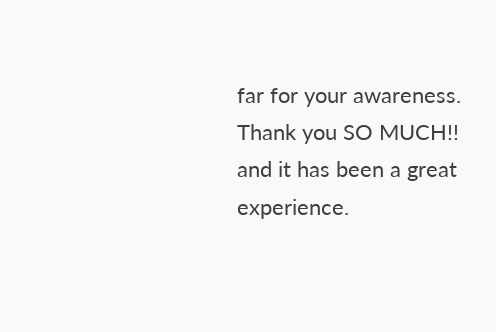far for your awareness. Thank you SO MUCH!! and it has been a great experience.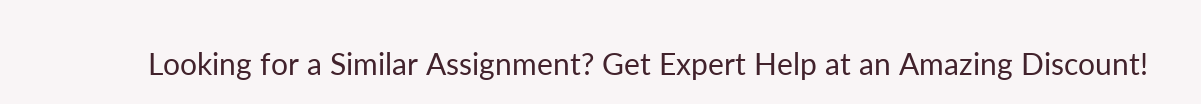Looking for a Similar Assignment? Get Expert Help at an Amazing Discount!